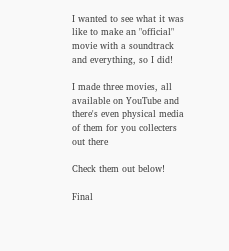I wanted to see what it was like to make an "official" movie with a soundtrack and everything, so I did!

I made three movies, all available on YouTube and there's even physical media of them for you collecters out there

Check them out below!

Final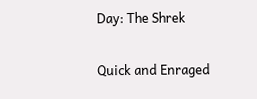Day: The Shrek

Quick and Enraged